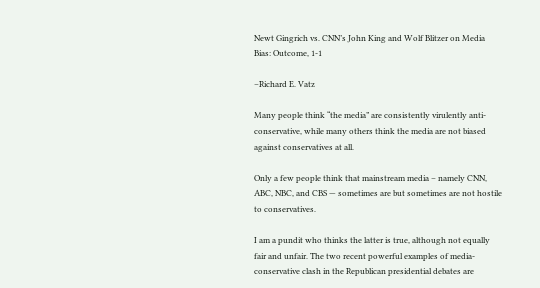Newt Gingrich vs. CNN’s John King and Wolf Blitzer on Media Bias: Outcome, 1-1

–Richard E. Vatz

Many people think “the media” are consistently virulently anti-conservative, while many others think the media are not biased against conservatives at all.

Only a few people think that mainstream media – namely CNN, ABC, NBC, and CBS — sometimes are but sometimes are not hostile to conservatives.

I am a pundit who thinks the latter is true, although not equally fair and unfair. The two recent powerful examples of media-conservative clash in the Republican presidential debates are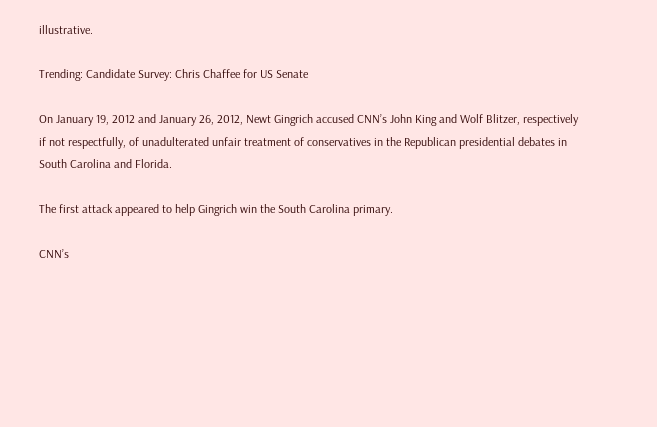illustrative.

Trending: Candidate Survey: Chris Chaffee for US Senate

On January 19, 2012 and January 26, 2012, Newt Gingrich accused CNN’s John King and Wolf Blitzer, respectively if not respectfully, of unadulterated unfair treatment of conservatives in the Republican presidential debates in South Carolina and Florida.

The first attack appeared to help Gingrich win the South Carolina primary.

CNN’s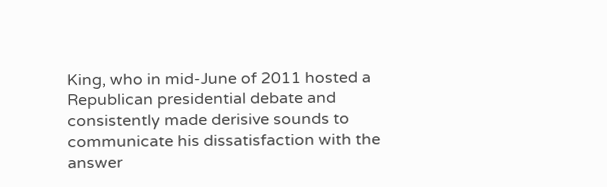King, who in mid-June of 2011 hosted a Republican presidential debate and consistently made derisive sounds to communicate his dissatisfaction with the answer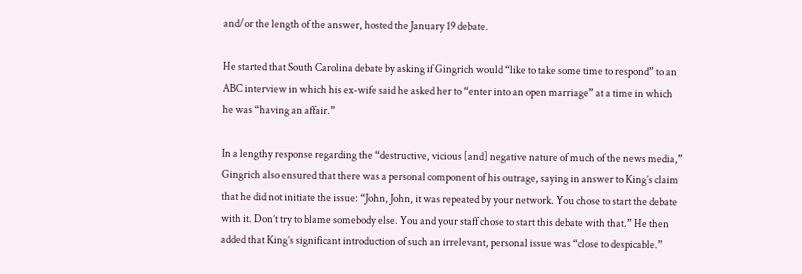and/or the length of the answer, hosted the January 19 debate.

He started that South Carolina debate by asking if Gingrich would “like to take some time to respond” to an ABC interview in which his ex-wife said he asked her to “enter into an open marriage” at a time in which he was “having an affair.”

In a lengthy response regarding the “destructive, vicious [and] negative nature of much of the news media,” Gingrich also ensured that there was a personal component of his outrage, saying in answer to King’s claim that he did not initiate the issue: “John, John, it was repeated by your network. You chose to start the debate with it. Don’t try to blame somebody else. You and your staff chose to start this debate with that.” He then added that King’s significant introduction of such an irrelevant, personal issue was “close to despicable.”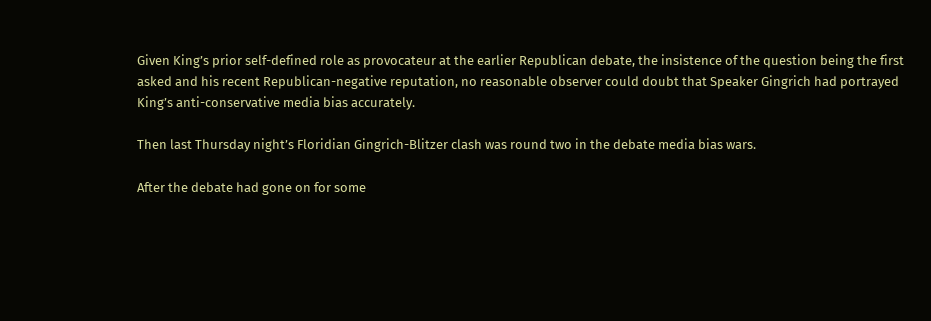Given King’s prior self-defined role as provocateur at the earlier Republican debate, the insistence of the question being the first asked and his recent Republican-negative reputation, no reasonable observer could doubt that Speaker Gingrich had portrayed King’s anti-conservative media bias accurately.

Then last Thursday night’s Floridian Gingrich-Blitzer clash was round two in the debate media bias wars.

After the debate had gone on for some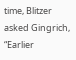time, Blitzer asked Gingrich, “Earlier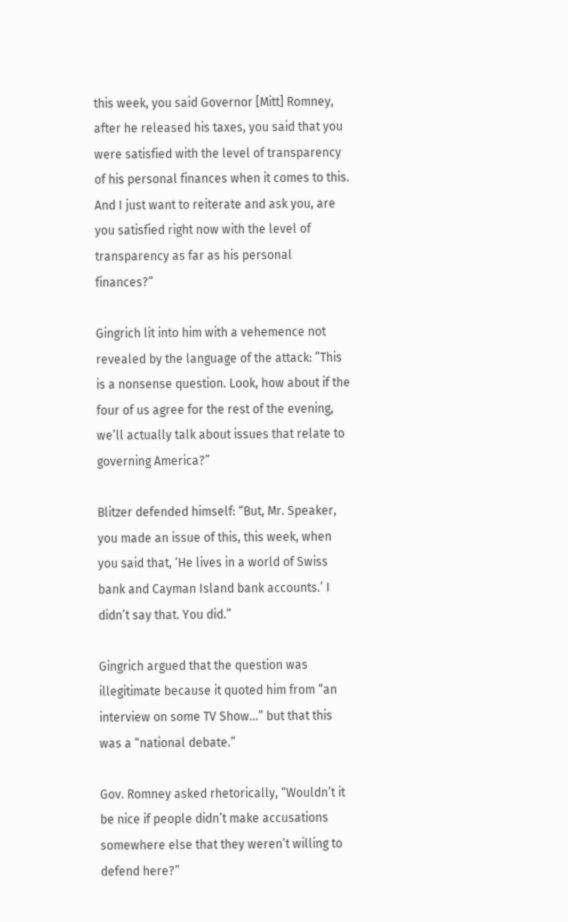this week, you said Governor [Mitt] Romney, after he released his taxes, you said that you were satisfied with the level of transparency of his personal finances when it comes to this. And I just want to reiterate and ask you, are you satisfied right now with the level of transparency as far as his personal finances?”

Gingrich lit into him with a vehemence not revealed by the language of the attack: ”This is a nonsense question. Look, how about if the four of us agree for the rest of the evening, we’ll actually talk about issues that relate to governing America?”

Blitzer defended himself: “But, Mr. Speaker, you made an issue of this, this week, when you said that, ‘He lives in a world of Swiss bank and Cayman Island bank accounts.’ I didn’t say that. You did.”

Gingrich argued that the question was illegitimate because it quoted him from “an interview on some TV Show…” but that this was a “national debate.”

Gov. Romney asked rhetorically, “Wouldn’t it be nice if people didn’t make accusations somewhere else that they weren’t willing to defend here?”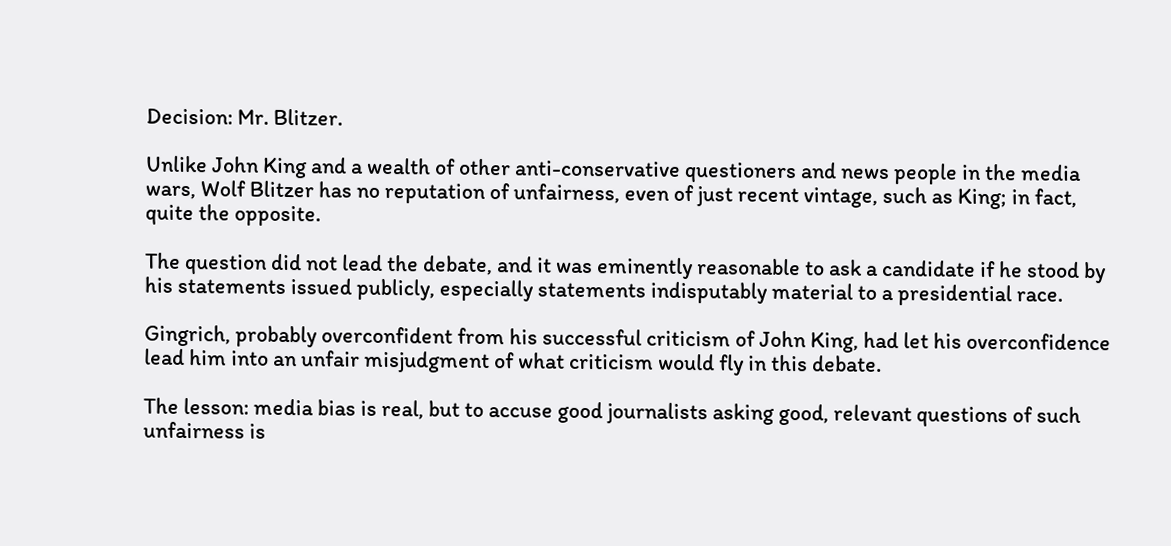Decision: Mr. Blitzer.

Unlike John King and a wealth of other anti-conservative questioners and news people in the media wars, Wolf Blitzer has no reputation of unfairness, even of just recent vintage, such as King; in fact, quite the opposite.

The question did not lead the debate, and it was eminently reasonable to ask a candidate if he stood by his statements issued publicly, especially statements indisputably material to a presidential race.

Gingrich, probably overconfident from his successful criticism of John King, had let his overconfidence lead him into an unfair misjudgment of what criticism would fly in this debate.

The lesson: media bias is real, but to accuse good journalists asking good, relevant questions of such unfairness is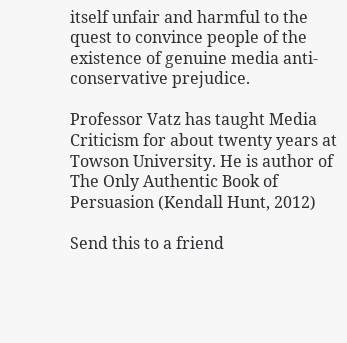itself unfair and harmful to the quest to convince people of the existence of genuine media anti-conservative prejudice.

Professor Vatz has taught Media Criticism for about twenty years at Towson University. He is author of The Only Authentic Book of Persuasion (Kendall Hunt, 2012)

Send this to a friend